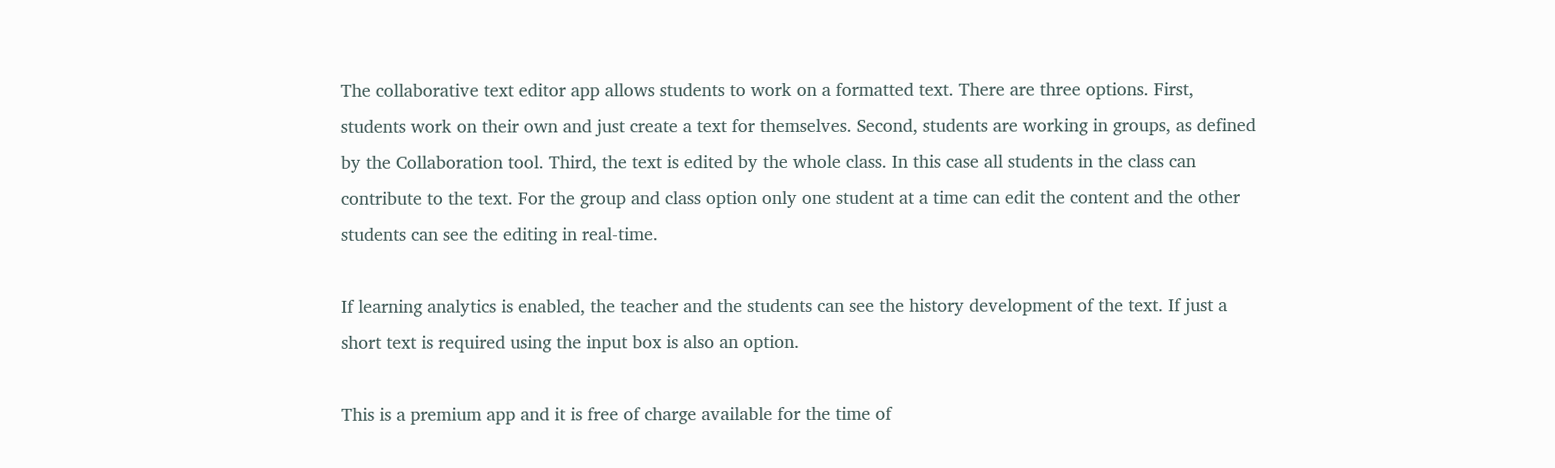The collaborative text editor app allows students to work on a formatted text. There are three options. First, students work on their own and just create a text for themselves. Second, students are working in groups, as defined by the Collaboration tool. Third, the text is edited by the whole class. In this case all students in the class can contribute to the text. For the group and class option only one student at a time can edit the content and the other students can see the editing in real-time.

If learning analytics is enabled, the teacher and the students can see the history development of the text. If just a short text is required using the input box is also an option.

This is a premium app and it is free of charge available for the time of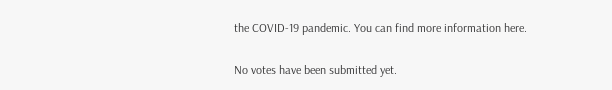the COVID-19 pandemic. You can find more information here.

No votes have been submitted yet.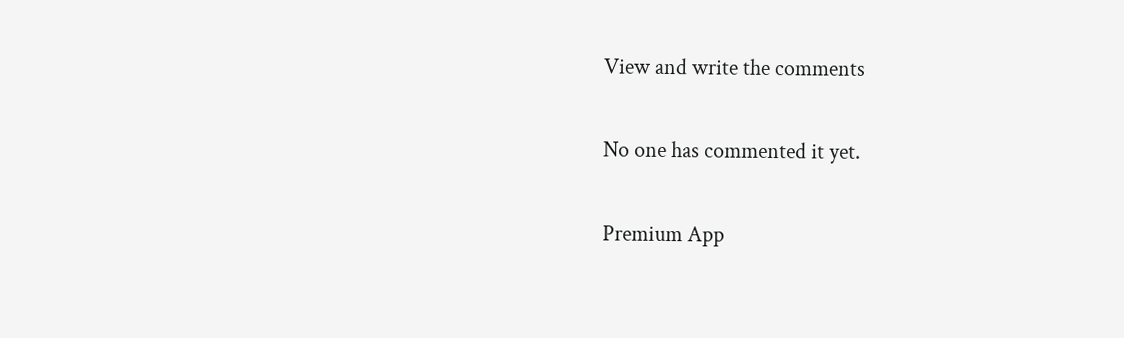View and write the comments

No one has commented it yet.

Premium App